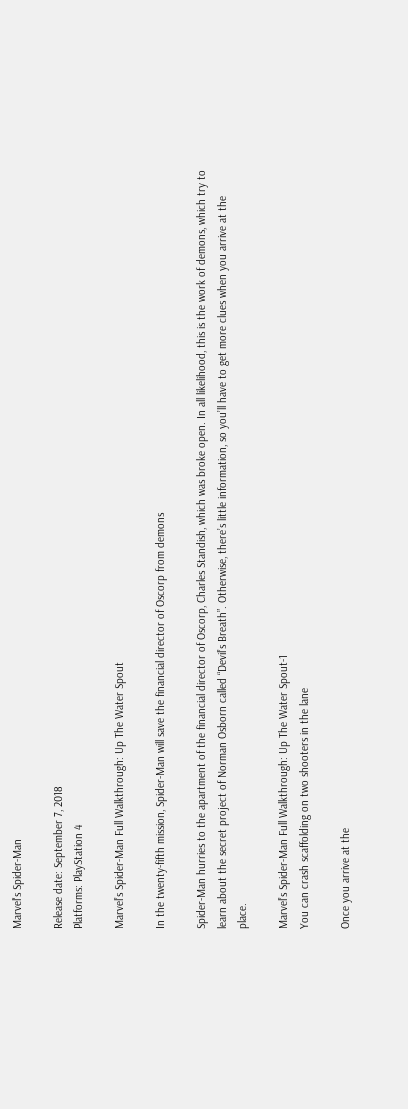Marvel's Spider-Man

Release date: September 7, 2018
Platforms: PlayStation 4

Marvel’s Spider-Man Full Walkthrough: Up The Water Spout

In the twenty-fifth mission, Spider-Man will save the financial director of Oscorp from demons

Spider-Man hurries to the apartment of the financial director of Oscorp, Charles Standish, which was broke open. In all likelihood, this is the work of demons, which try to learn about the secret project of Norman Osborn called “Devil’s Breath”. Otherwise, there’s little information, so you’ll have to get more clues when you arrive at the place.

Marvel’s Spider-Man Full Walkthrough: Up The Water Spout-1
You can crash scaffolding on two shooters in the lane

Once you arrive at the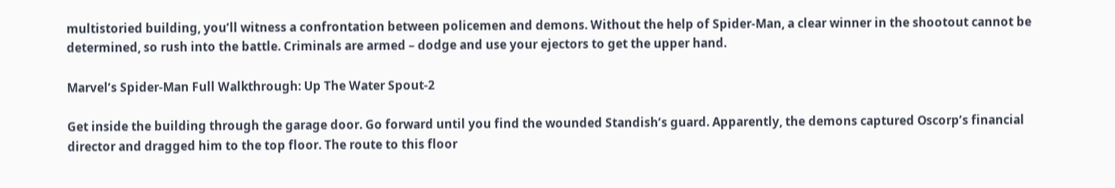multistoried building, you’ll witness a confrontation between policemen and demons. Without the help of Spider-Man, a clear winner in the shootout cannot be determined, so rush into the battle. Criminals are armed – dodge and use your ejectors to get the upper hand.

Marvel’s Spider-Man Full Walkthrough: Up The Water Spout-2

Get inside the building through the garage door. Go forward until you find the wounded Standish’s guard. Apparently, the demons captured Oscorp’s financial director and dragged him to the top floor. The route to this floor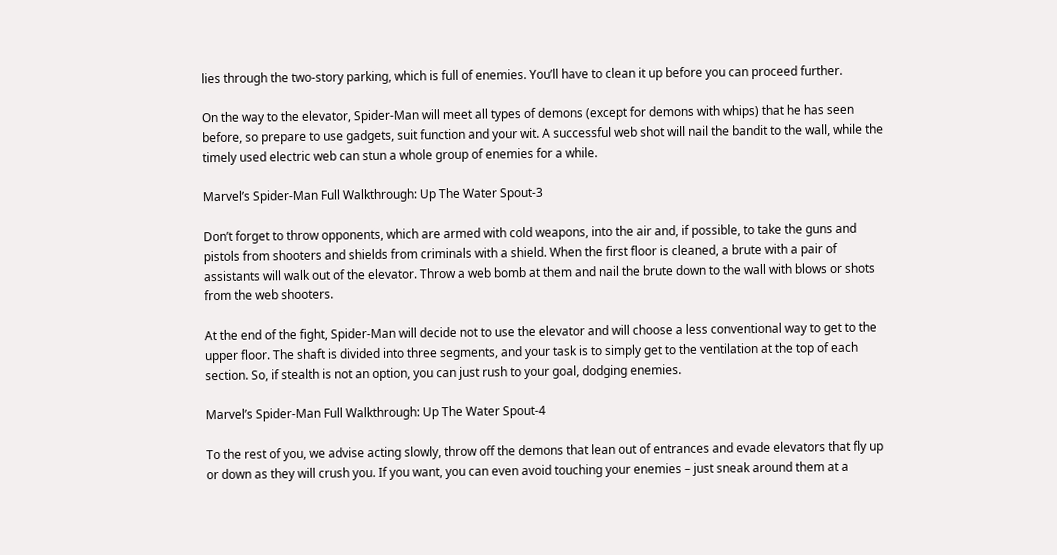lies through the two-story parking, which is full of enemies. You’ll have to clean it up before you can proceed further.

On the way to the elevator, Spider-Man will meet all types of demons (except for demons with whips) that he has seen before, so prepare to use gadgets, suit function and your wit. A successful web shot will nail the bandit to the wall, while the timely used electric web can stun a whole group of enemies for a while.

Marvel’s Spider-Man Full Walkthrough: Up The Water Spout-3

Don’t forget to throw opponents, which are armed with cold weapons, into the air and, if possible, to take the guns and pistols from shooters and shields from criminals with a shield. When the first floor is cleaned, a brute with a pair of assistants will walk out of the elevator. Throw a web bomb at them and nail the brute down to the wall with blows or shots from the web shooters.

At the end of the fight, Spider-Man will decide not to use the elevator and will choose a less conventional way to get to the upper floor. The shaft is divided into three segments, and your task is to simply get to the ventilation at the top of each section. So, if stealth is not an option, you can just rush to your goal, dodging enemies.

Marvel’s Spider-Man Full Walkthrough: Up The Water Spout-4

To the rest of you, we advise acting slowly, throw off the demons that lean out of entrances and evade elevators that fly up or down as they will crush you. If you want, you can even avoid touching your enemies – just sneak around them at a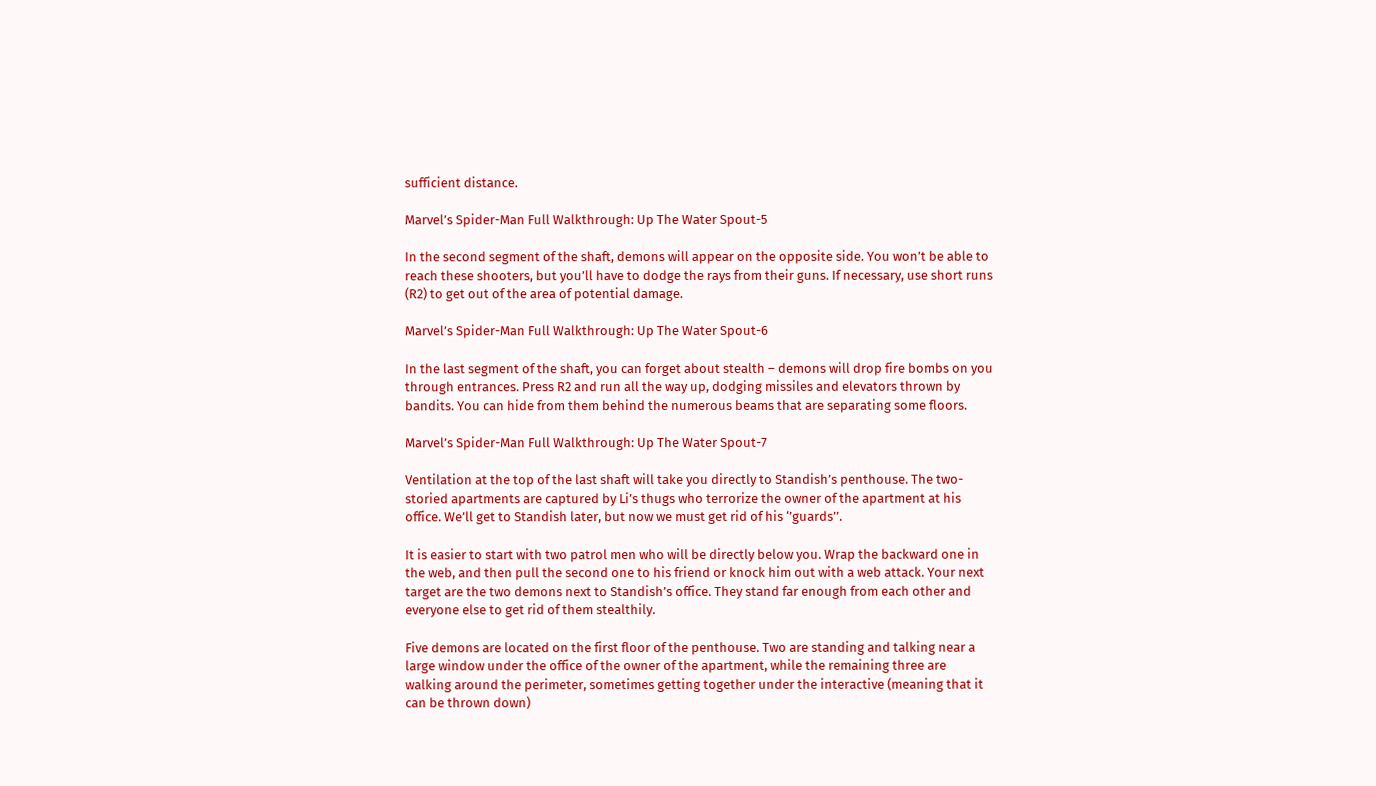sufficient distance.

Marvel’s Spider-Man Full Walkthrough: Up The Water Spout-5

In the second segment of the shaft, demons will appear on the opposite side. You won’t be able to reach these shooters, but you’ll have to dodge the rays from their guns. If necessary, use short runs (R2) to get out of the area of potential damage.

Marvel’s Spider-Man Full Walkthrough: Up The Water Spout-6

In the last segment of the shaft, you can forget about stealth – demons will drop fire bombs on you through entrances. Press R2 and run all the way up, dodging missiles and elevators thrown by bandits. You can hide from them behind the numerous beams that are separating some floors.

Marvel’s Spider-Man Full Walkthrough: Up The Water Spout-7

Ventilation at the top of the last shaft will take you directly to Standish’s penthouse. The two-storied apartments are captured by Li’s thugs who terrorize the owner of the apartment at his office. We’ll get to Standish later, but now we must get rid of his ‘’guards’’.

It is easier to start with two patrol men who will be directly below you. Wrap the backward one in the web, and then pull the second one to his friend or knock him out with a web attack. Your next target are the two demons next to Standish’s office. They stand far enough from each other and everyone else to get rid of them stealthily.

Five demons are located on the first floor of the penthouse. Two are standing and talking near a large window under the office of the owner of the apartment, while the remaining three are walking around the perimeter, sometimes getting together under the interactive (meaning that it can be thrown down)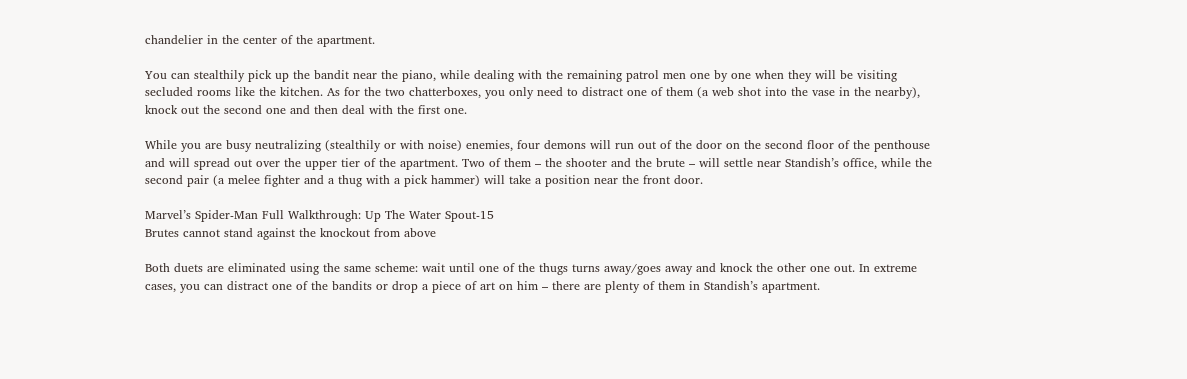chandelier in the center of the apartment.

You can stealthily pick up the bandit near the piano, while dealing with the remaining patrol men one by one when they will be visiting secluded rooms like the kitchen. As for the two chatterboxes, you only need to distract one of them (a web shot into the vase in the nearby), knock out the second one and then deal with the first one.

While you are busy neutralizing (stealthily or with noise) enemies, four demons will run out of the door on the second floor of the penthouse and will spread out over the upper tier of the apartment. Two of them – the shooter and the brute – will settle near Standish’s office, while the second pair (a melee fighter and a thug with a pick hammer) will take a position near the front door.

Marvel’s Spider-Man Full Walkthrough: Up The Water Spout-15
Brutes cannot stand against the knockout from above

Both duets are eliminated using the same scheme: wait until one of the thugs turns away/goes away and knock the other one out. In extreme cases, you can distract one of the bandits or drop a piece of art on him – there are plenty of them in Standish’s apartment.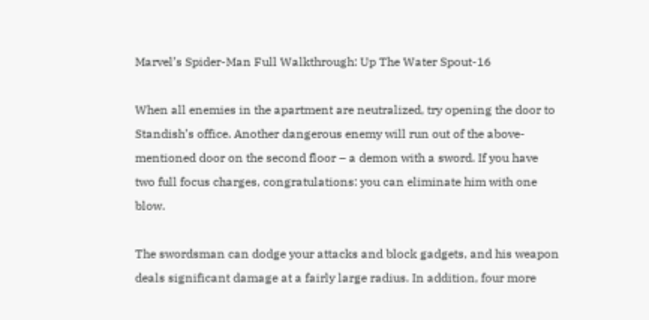Marvel’s Spider-Man Full Walkthrough: Up The Water Spout-16

When all enemies in the apartment are neutralized, try opening the door to Standish’s office. Another dangerous enemy will run out of the above-mentioned door on the second floor – a demon with a sword. If you have two full focus charges, congratulations: you can eliminate him with one blow.

The swordsman can dodge your attacks and block gadgets, and his weapon deals significant damage at a fairly large radius. In addition, four more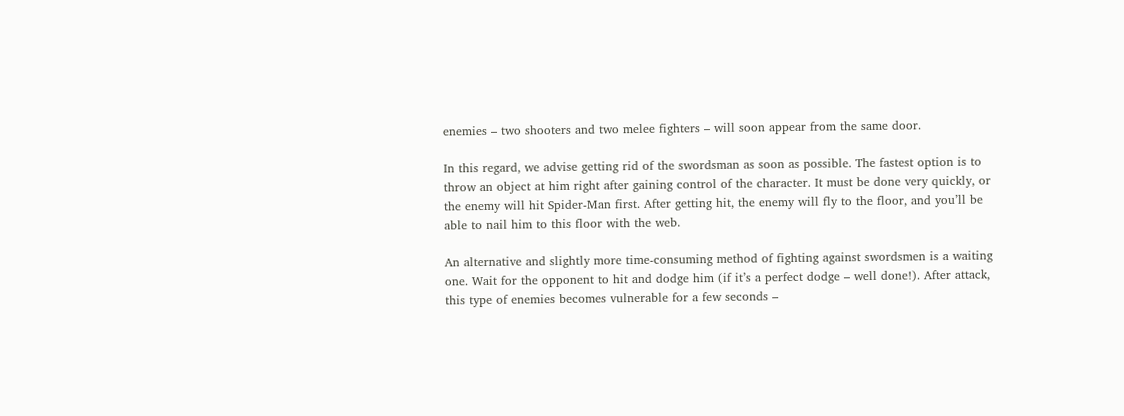enemies – two shooters and two melee fighters – will soon appear from the same door.

In this regard, we advise getting rid of the swordsman as soon as possible. The fastest option is to throw an object at him right after gaining control of the character. It must be done very quickly, or the enemy will hit Spider-Man first. After getting hit, the enemy will fly to the floor, and you’ll be able to nail him to this floor with the web.

An alternative and slightly more time-consuming method of fighting against swordsmen is a waiting one. Wait for the opponent to hit and dodge him (if it’s a perfect dodge – well done!). After attack, this type of enemies becomes vulnerable for a few seconds –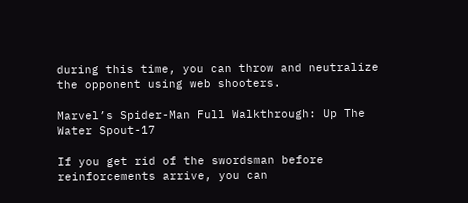during this time, you can throw and neutralize the opponent using web shooters.

Marvel’s Spider-Man Full Walkthrough: Up The Water Spout-17

If you get rid of the swordsman before reinforcements arrive, you can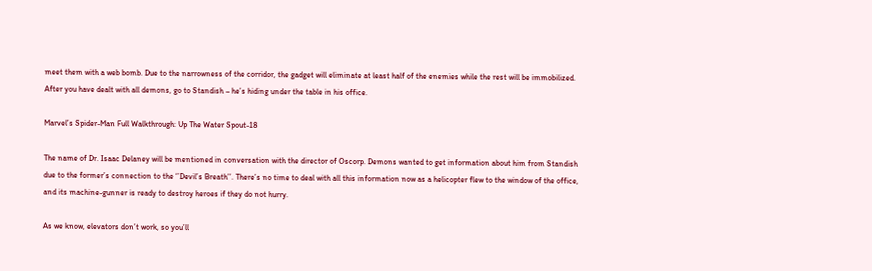meet them with a web bomb. Due to the narrowness of the corridor, the gadget will eliminate at least half of the enemies while the rest will be immobilized. After you have dealt with all demons, go to Standish – he’s hiding under the table in his office.

Marvel’s Spider-Man Full Walkthrough: Up The Water Spout-18

The name of Dr. Isaac Delaney will be mentioned in conversation with the director of Oscorp. Demons wanted to get information about him from Standish due to the former’s connection to the ‘’Devil’s Breath’’. There’s no time to deal with all this information now as a helicopter flew to the window of the office, and its machine-gunner is ready to destroy heroes if they do not hurry.

As we know, elevators don’t work, so you’ll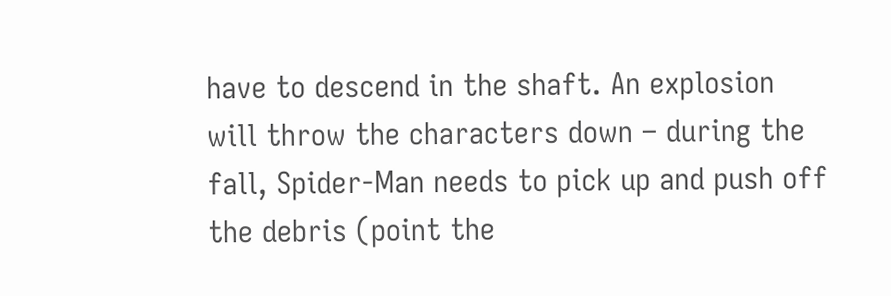have to descend in the shaft. An explosion will throw the characters down – during the fall, Spider-Man needs to pick up and push off the debris (point the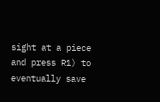sight at a piece and press R1) to eventually save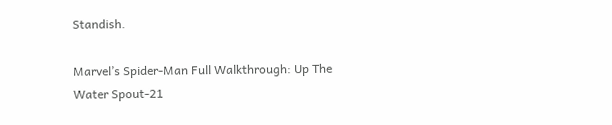Standish.

Marvel’s Spider-Man Full Walkthrough: Up The Water Spout-21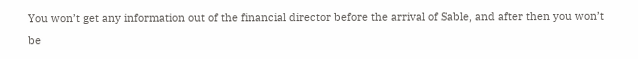You won’t get any information out of the financial director before the arrival of Sable, and after then you won’t be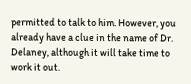permitted to talk to him. However, you already have a clue in the name of Dr. Delaney, although it will take time to work it out.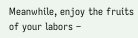Meanwhile, enjoy the fruits of your labors –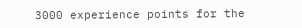3000 experience points for the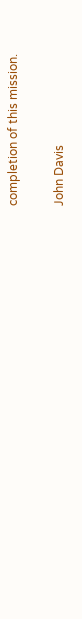completion of this mission.

John Davis